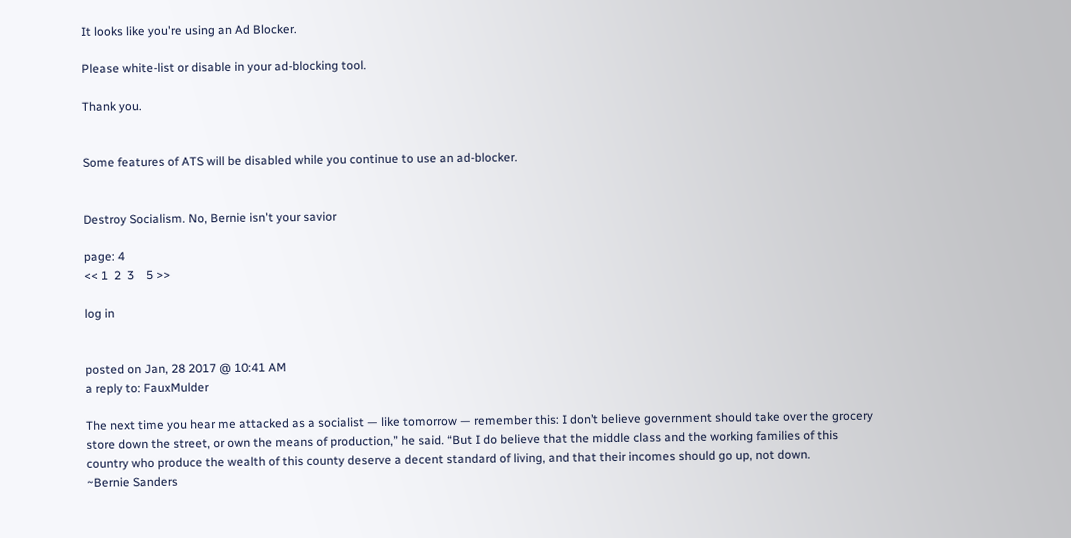It looks like you're using an Ad Blocker.

Please white-list or disable in your ad-blocking tool.

Thank you.


Some features of ATS will be disabled while you continue to use an ad-blocker.


Destroy Socialism. No, Bernie isn't your savior

page: 4
<< 1  2  3    5 >>

log in


posted on Jan, 28 2017 @ 10:41 AM
a reply to: FauxMulder

The next time you hear me attacked as a socialist — like tomorrow — remember this: I don’t believe government should take over the grocery store down the street, or own the means of production,” he said. “But I do believe that the middle class and the working families of this country who produce the wealth of this county deserve a decent standard of living, and that their incomes should go up, not down.
~Bernie Sanders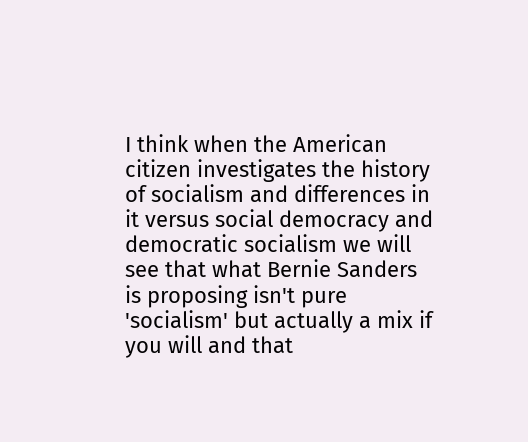I think when the American citizen investigates the history of socialism and differences in it versus social democracy and democratic socialism we will see that what Bernie Sanders is proposing isn't pure 'socialism' but actually a mix if you will and that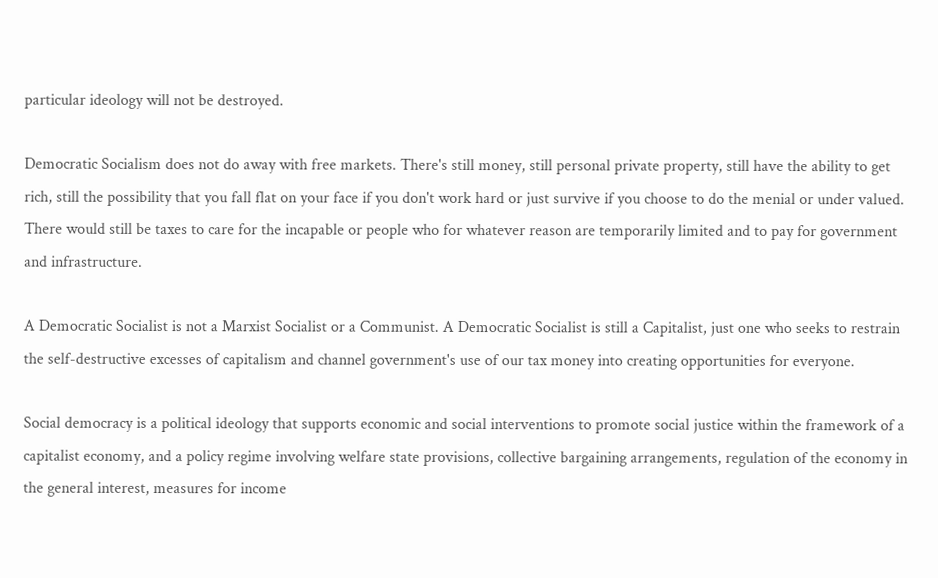particular ideology will not be destroyed.

Democratic Socialism does not do away with free markets. There's still money, still personal private property, still have the ability to get rich, still the possibility that you fall flat on your face if you don't work hard or just survive if you choose to do the menial or under valued. There would still be taxes to care for the incapable or people who for whatever reason are temporarily limited and to pay for government and infrastructure.

A Democratic Socialist is not a Marxist Socialist or a Communist. A Democratic Socialist is still a Capitalist, just one who seeks to restrain the self-destructive excesses of capitalism and channel government's use of our tax money into creating opportunities for everyone.

Social democracy is a political ideology that supports economic and social interventions to promote social justice within the framework of a capitalist economy, and a policy regime involving welfare state provisions, collective bargaining arrangements, regulation of the economy in the general interest, measures for income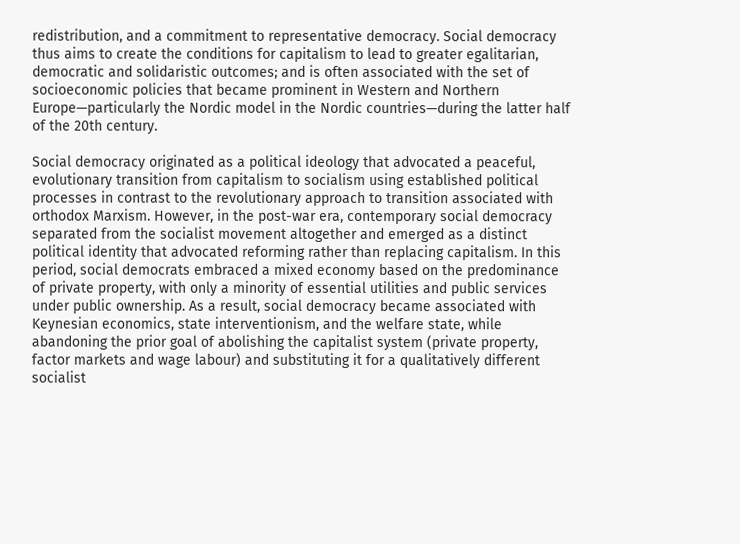redistribution, and a commitment to representative democracy. Social democracy thus aims to create the conditions for capitalism to lead to greater egalitarian, democratic and solidaristic outcomes; and is often associated with the set of socioeconomic policies that became prominent in Western and Northern Europe—particularly the Nordic model in the Nordic countries—during the latter half of the 20th century.

Social democracy originated as a political ideology that advocated a peaceful, evolutionary transition from capitalism to socialism using established political processes in contrast to the revolutionary approach to transition associated with orthodox Marxism. However, in the post-war era, contemporary social democracy separated from the socialist movement altogether and emerged as a distinct political identity that advocated reforming rather than replacing capitalism. In this period, social democrats embraced a mixed economy based on the predominance of private property, with only a minority of essential utilities and public services under public ownership. As a result, social democracy became associated with Keynesian economics, state interventionism, and the welfare state, while abandoning the prior goal of abolishing the capitalist system (private property, factor markets and wage labour) and substituting it for a qualitatively different socialist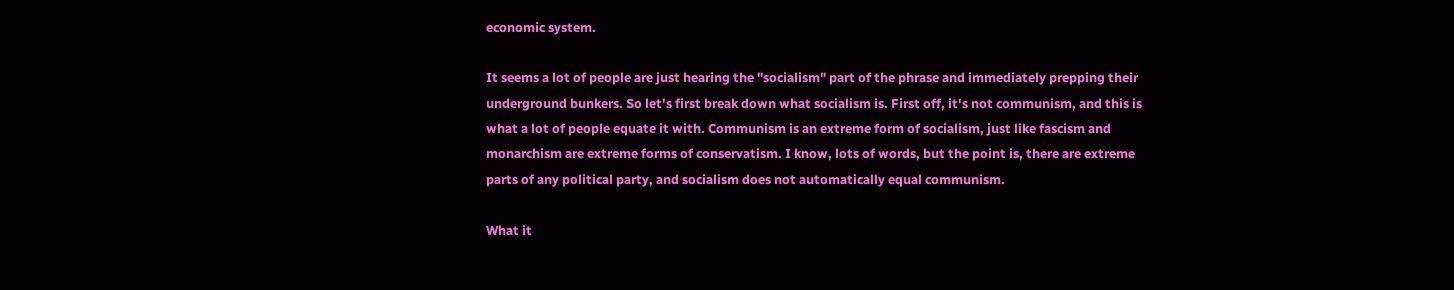economic system.

It seems a lot of people are just hearing the "socialism" part of the phrase and immediately prepping their underground bunkers. So let's first break down what socialism is. First off, it's not communism, and this is what a lot of people equate it with. Communism is an extreme form of socialism, just like fascism and monarchism are extreme forms of conservatism. I know, lots of words, but the point is, there are extreme parts of any political party, and socialism does not automatically equal communism.

What it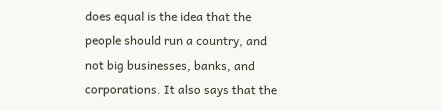does equal is the idea that the people should run a country, and not big businesses, banks, and corporations. It also says that the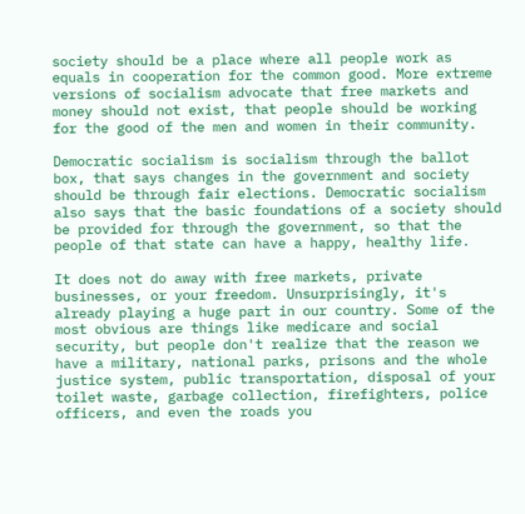society should be a place where all people work as equals in cooperation for the common good. More extreme versions of socialism advocate that free markets and money should not exist, that people should be working for the good of the men and women in their community.

Democratic socialism is socialism through the ballot box, that says changes in the government and society should be through fair elections. Democratic socialism also says that the basic foundations of a society should be provided for through the government, so that the people of that state can have a happy, healthy life.

It does not do away with free markets, private businesses, or your freedom. Unsurprisingly, it's already playing a huge part in our country. Some of the most obvious are things like medicare and social security, but people don't realize that the reason we have a military, national parks, prisons and the whole justice system, public transportation, disposal of your toilet waste, garbage collection, firefighters, police officers, and even the roads you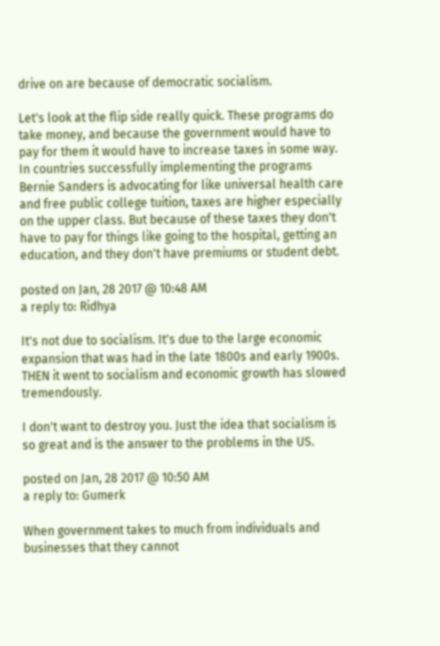drive on are because of democratic socialism.

Let's look at the flip side really quick. These programs do take money, and because the government would have to pay for them it would have to increase taxes in some way. In countries successfully implementing the programs Bernie Sanders is advocating for like universal health care and free public college tuition, taxes are higher especially on the upper class. But because of these taxes they don't have to pay for things like going to the hospital, getting an education, and they don't have premiums or student debt.

posted on Jan, 28 2017 @ 10:48 AM
a reply to: Ridhya

It's not due to socialism. It's due to the large economic expansion that was had in the late 1800s and early 1900s. THEN it went to socialism and economic growth has slowed tremendously.

I don't want to destroy you. Just the idea that socialism is so great and is the answer to the problems in the US.

posted on Jan, 28 2017 @ 10:50 AM
a reply to: Gumerk

When government takes to much from individuals and businesses that they cannot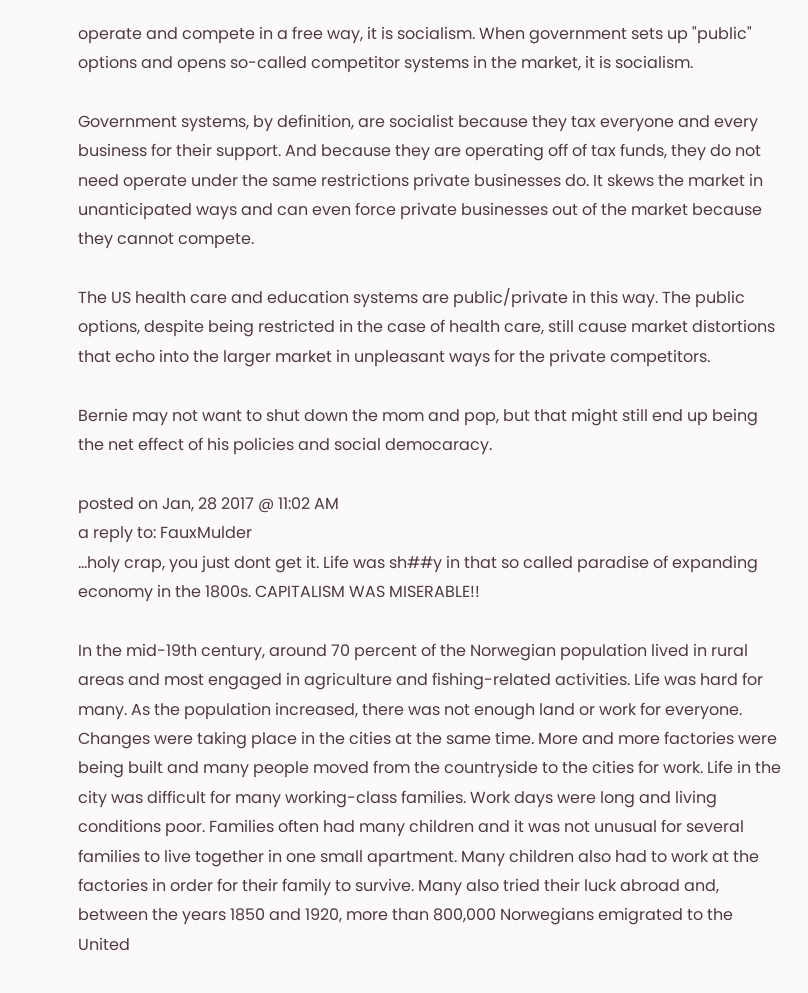operate and compete in a free way, it is socialism. When government sets up "public" options and opens so-called competitor systems in the market, it is socialism.

Government systems, by definition, are socialist because they tax everyone and every business for their support. And because they are operating off of tax funds, they do not need operate under the same restrictions private businesses do. It skews the market in unanticipated ways and can even force private businesses out of the market because they cannot compete.

The US health care and education systems are public/private in this way. The public options, despite being restricted in the case of health care, still cause market distortions that echo into the larger market in unpleasant ways for the private competitors.

Bernie may not want to shut down the mom and pop, but that might still end up being the net effect of his policies and social democaracy.

posted on Jan, 28 2017 @ 11:02 AM
a reply to: FauxMulder
...holy crap, you just dont get it. Life was sh##y in that so called paradise of expanding economy in the 1800s. CAPITALISM WAS MISERABLE!!

In the mid-19th century, around 70 percent of the Norwegian population lived in rural areas and most engaged in agriculture and fishing-related activities. Life was hard for many. As the population increased, there was not enough land or work for everyone. Changes were taking place in the cities at the same time. More and more factories were being built and many people moved from the countryside to the cities for work. Life in the city was difficult for many working-class families. Work days were long and living conditions poor. Families often had many children and it was not unusual for several families to live together in one small apartment. Many children also had to work at the factories in order for their family to survive. Many also tried their luck abroad and, between the years 1850 and 1920, more than 800,000 Norwegians emigrated to the United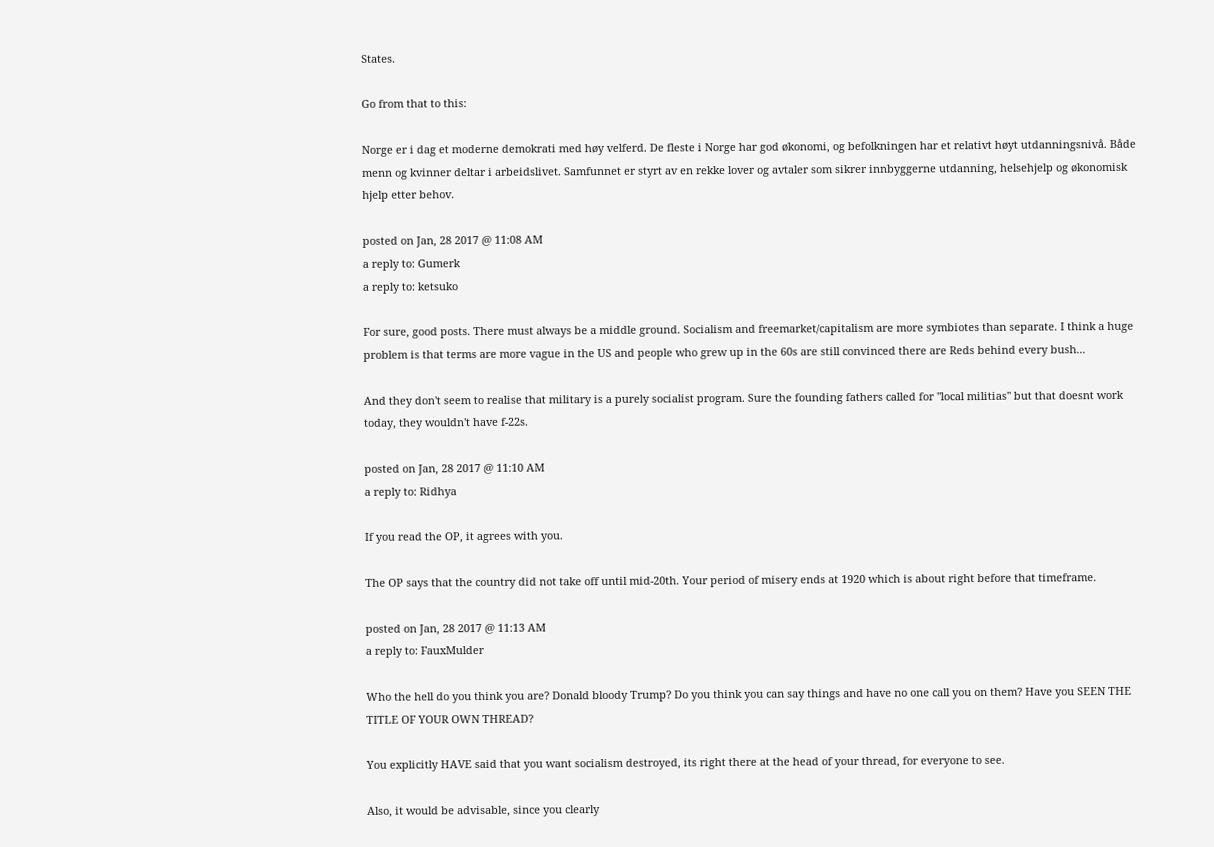States.

Go from that to this:

Norge er i dag et moderne demokrati med høy velferd. De fleste i Norge har god økonomi, og befolkningen har et relativt høyt utdanningsnivå. Både menn og kvinner deltar i arbeidslivet. Samfunnet er styrt av en rekke lover og avtaler som sikrer innbyggerne utdanning, helsehjelp og økonomisk hjelp etter behov.

posted on Jan, 28 2017 @ 11:08 AM
a reply to: Gumerk
a reply to: ketsuko

For sure, good posts. There must always be a middle ground. Socialism and freemarket/capitalism are more symbiotes than separate. I think a huge problem is that terms are more vague in the US and people who grew up in the 60s are still convinced there are Reds behind every bush...

And they don't seem to realise that military is a purely socialist program. Sure the founding fathers called for "local militias" but that doesnt work today, they wouldn't have f-22s.

posted on Jan, 28 2017 @ 11:10 AM
a reply to: Ridhya

If you read the OP, it agrees with you.

The OP says that the country did not take off until mid-20th. Your period of misery ends at 1920 which is about right before that timeframe.

posted on Jan, 28 2017 @ 11:13 AM
a reply to: FauxMulder

Who the hell do you think you are? Donald bloody Trump? Do you think you can say things and have no one call you on them? Have you SEEN THE TITLE OF YOUR OWN THREAD?

You explicitly HAVE said that you want socialism destroyed, its right there at the head of your thread, for everyone to see.

Also, it would be advisable, since you clearly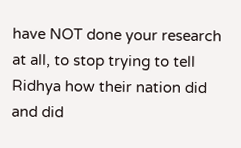have NOT done your research at all, to stop trying to tell Ridhya how their nation did and did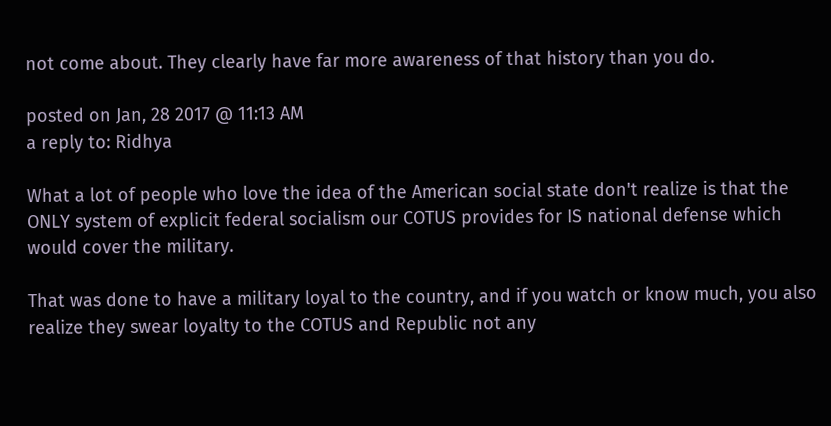not come about. They clearly have far more awareness of that history than you do.

posted on Jan, 28 2017 @ 11:13 AM
a reply to: Ridhya

What a lot of people who love the idea of the American social state don't realize is that the ONLY system of explicit federal socialism our COTUS provides for IS national defense which would cover the military.

That was done to have a military loyal to the country, and if you watch or know much, you also realize they swear loyalty to the COTUS and Republic not any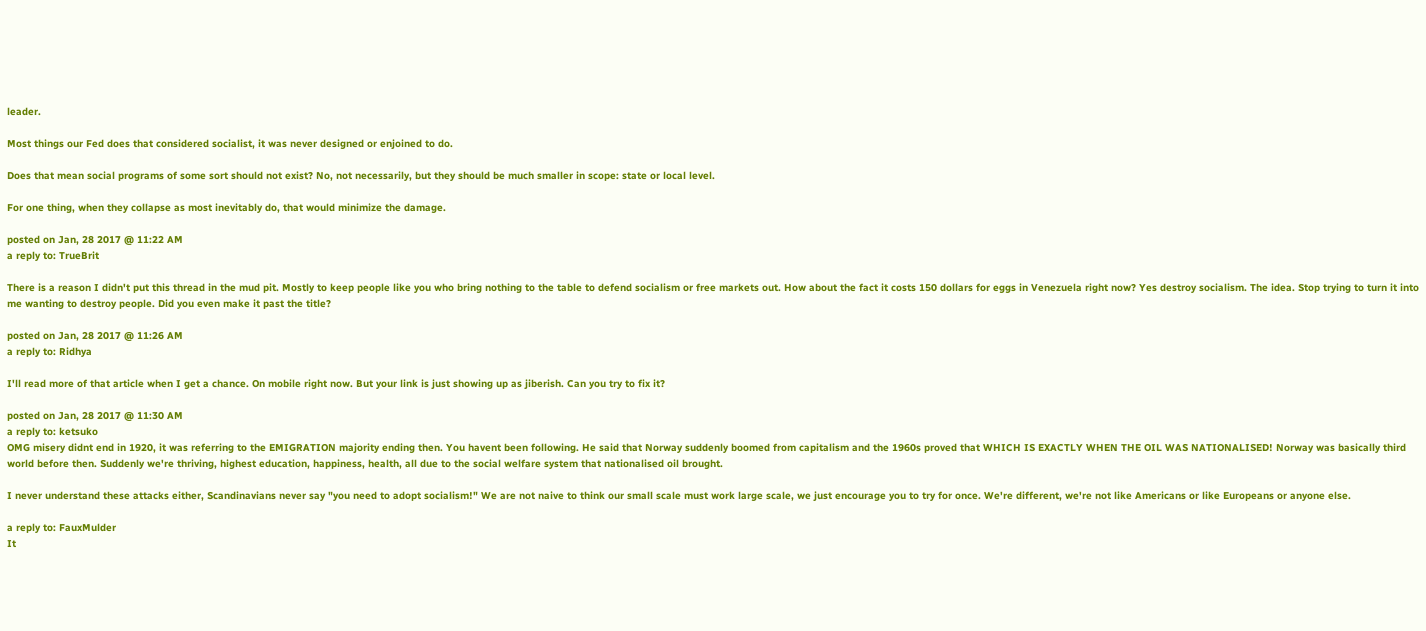leader.

Most things our Fed does that considered socialist, it was never designed or enjoined to do.

Does that mean social programs of some sort should not exist? No, not necessarily, but they should be much smaller in scope: state or local level.

For one thing, when they collapse as most inevitably do, that would minimize the damage.

posted on Jan, 28 2017 @ 11:22 AM
a reply to: TrueBrit

There is a reason I didn't put this thread in the mud pit. Mostly to keep people like you who bring nothing to the table to defend socialism or free markets out. How about the fact it costs 150 dollars for eggs in Venezuela right now? Yes destroy socialism. The idea. Stop trying to turn it into me wanting to destroy people. Did you even make it past the title?

posted on Jan, 28 2017 @ 11:26 AM
a reply to: Ridhya

I'll read more of that article when I get a chance. On mobile right now. But your link is just showing up as jiberish. Can you try to fix it?

posted on Jan, 28 2017 @ 11:30 AM
a reply to: ketsuko
OMG misery didnt end in 1920, it was referring to the EMIGRATION majority ending then. You havent been following. He said that Norway suddenly boomed from capitalism and the 1960s proved that WHICH IS EXACTLY WHEN THE OIL WAS NATIONALISED! Norway was basically third world before then. Suddenly we're thriving, highest education, happiness, health, all due to the social welfare system that nationalised oil brought.

I never understand these attacks either, Scandinavians never say "you need to adopt socialism!" We are not naive to think our small scale must work large scale, we just encourage you to try for once. We're different, we're not like Americans or like Europeans or anyone else.

a reply to: FauxMulder
It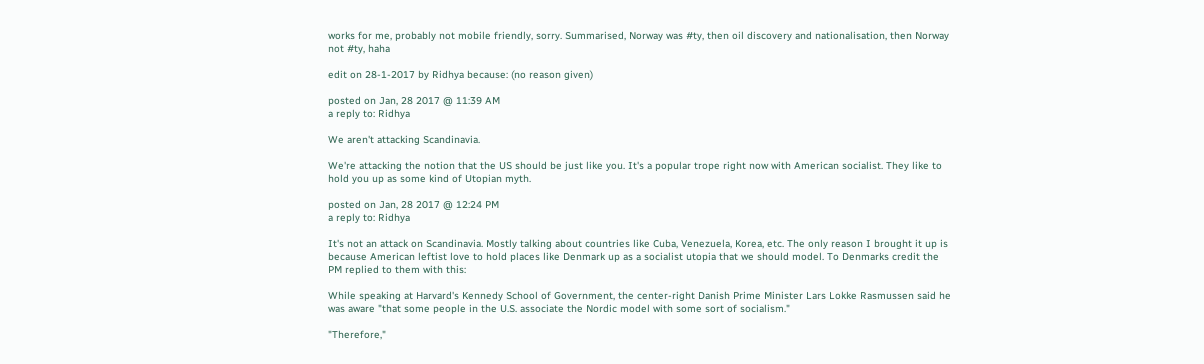works for me, probably not mobile friendly, sorry. Summarised, Norway was #ty, then oil discovery and nationalisation, then Norway not #ty, haha

edit on 28-1-2017 by Ridhya because: (no reason given)

posted on Jan, 28 2017 @ 11:39 AM
a reply to: Ridhya

We aren't attacking Scandinavia.

We're attacking the notion that the US should be just like you. It's a popular trope right now with American socialist. They like to hold you up as some kind of Utopian myth.

posted on Jan, 28 2017 @ 12:24 PM
a reply to: Ridhya

It's not an attack on Scandinavia. Mostly talking about countries like Cuba, Venezuela, Korea, etc. The only reason I brought it up is because American leftist love to hold places like Denmark up as a socialist utopia that we should model. To Denmarks credit the PM replied to them with this:

While speaking at Harvard's Kennedy School of Government, the center-right Danish Prime Minister Lars Lokke Rasmussen said he was aware "that some people in the U.S. associate the Nordic model with some sort of socialism."

"Therefore,"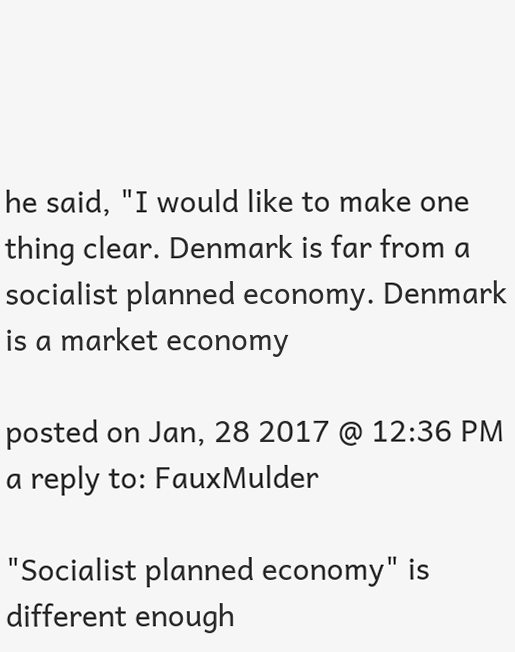he said, "I would like to make one thing clear. Denmark is far from a socialist planned economy. Denmark is a market economy

posted on Jan, 28 2017 @ 12:36 PM
a reply to: FauxMulder

"Socialist planned economy" is different enough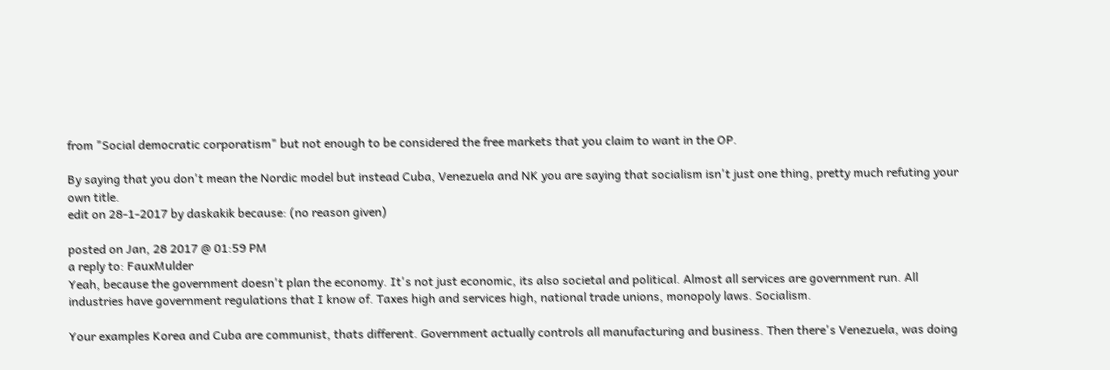from "Social democratic corporatism" but not enough to be considered the free markets that you claim to want in the OP.

By saying that you don't mean the Nordic model but instead Cuba, Venezuela and NK you are saying that socialism isn't just one thing, pretty much refuting your own title.
edit on 28-1-2017 by daskakik because: (no reason given)

posted on Jan, 28 2017 @ 01:59 PM
a reply to: FauxMulder
Yeah, because the government doesn't plan the economy. It's not just economic, its also societal and political. Almost all services are government run. All industries have government regulations that I know of. Taxes high and services high, national trade unions, monopoly laws. Socialism.

Your examples Korea and Cuba are communist, thats different. Government actually controls all manufacturing and business. Then there's Venezuela, was doing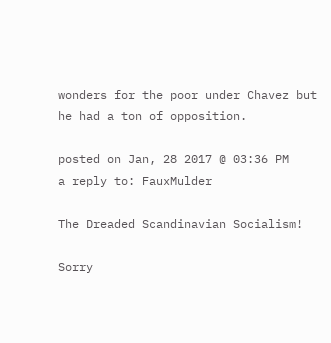wonders for the poor under Chavez but he had a ton of opposition.

posted on Jan, 28 2017 @ 03:36 PM
a reply to: FauxMulder

The Dreaded Scandinavian Socialism!

Sorry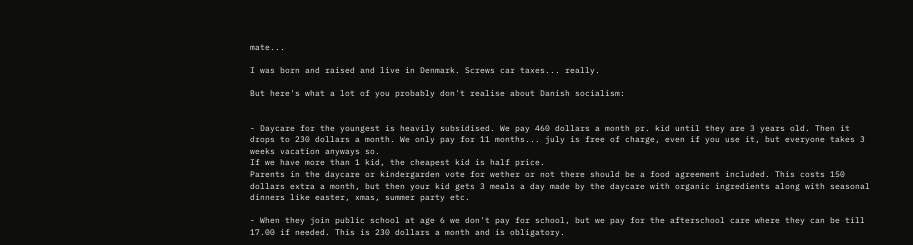mate...

I was born and raised and live in Denmark. Screws car taxes... really.

But here's what a lot of you probably don't realise about Danish socialism:


- Daycare for the youngest is heavily subsidised. We pay 460 dollars a month pr. kid until they are 3 years old. Then it drops to 230 dollars a month. We only pay for 11 months... july is free of charge, even if you use it, but everyone takes 3 weeks vacation anyways so.
If we have more than 1 kid, the cheapest kid is half price.
Parents in the daycare or kindergarden vote for wether or not there should be a food agreement included. This costs 150 dollars extra a month, but then your kid gets 3 meals a day made by the daycare with organic ingredients along with seasonal dinners like easter, xmas, summer party etc.

- When they join public school at age 6 we don't pay for school, but we pay for the afterschool care where they can be till 17.00 if needed. This is 230 dollars a month and is obligatory.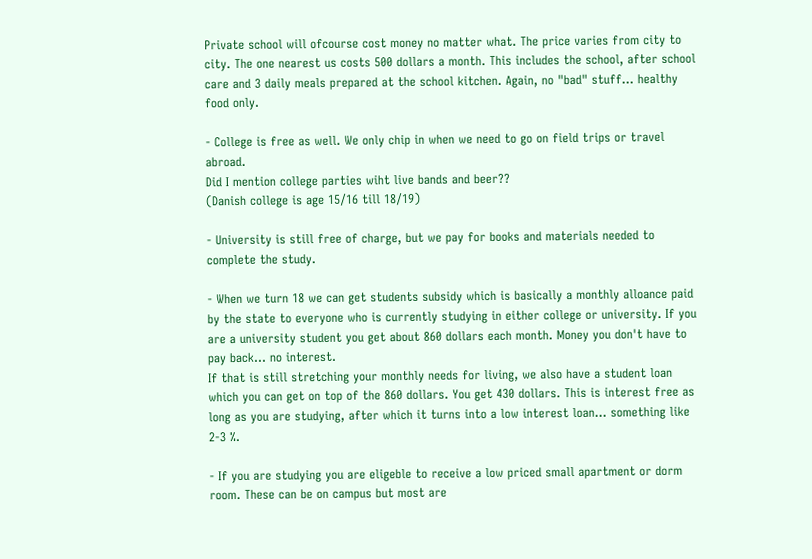Private school will ofcourse cost money no matter what. The price varies from city to city. The one nearest us costs 500 dollars a month. This includes the school, after school care and 3 daily meals prepared at the school kitchen. Again, no "bad" stuff... healthy food only.

- College is free as well. We only chip in when we need to go on field trips or travel abroad.
Did I mention college parties wiht live bands and beer??
(Danish college is age 15/16 till 18/19)

- University is still free of charge, but we pay for books and materials needed to complete the study.

- When we turn 18 we can get students subsidy which is basically a monthly alloance paid by the state to everyone who is currently studying in either college or university. If you are a university student you get about 860 dollars each month. Money you don't have to pay back... no interest.
If that is still stretching your monthly needs for living, we also have a student loan which you can get on top of the 860 dollars. You get 430 dollars. This is interest free as long as you are studying, after which it turns into a low interest loan... something like 2-3 %.

- If you are studying you are eligeble to receive a low priced small apartment or dorm room. These can be on campus but most are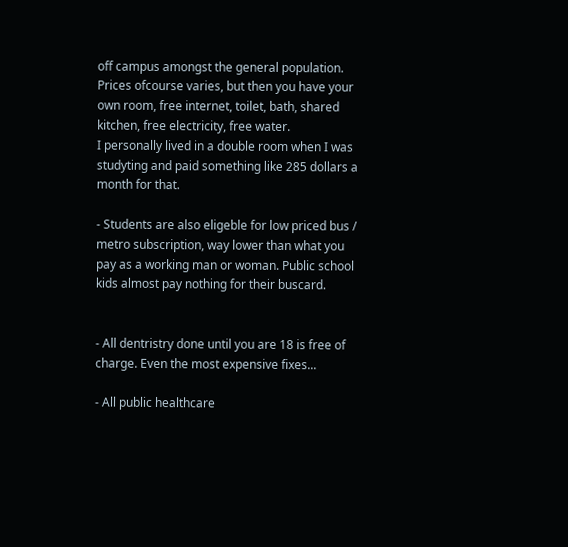off campus amongst the general population. Prices ofcourse varies, but then you have your own room, free internet, toilet, bath, shared kitchen, free electricity, free water.
I personally lived in a double room when I was studyting and paid something like 285 dollars a month for that.

- Students are also eligeble for low priced bus / metro subscription, way lower than what you pay as a working man or woman. Public school kids almost pay nothing for their buscard.


- All dentristry done until you are 18 is free of charge. Even the most expensive fixes...

- All public healthcare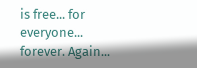is free... for everyone... forever. Again...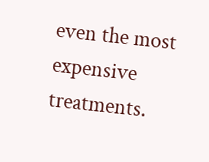even the most expensive treatments.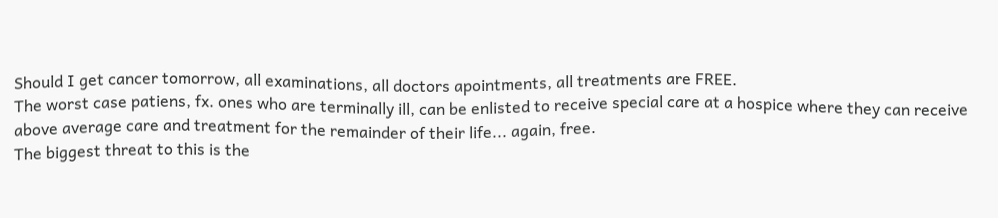Should I get cancer tomorrow, all examinations, all doctors apointments, all treatments are FREE.
The worst case patiens, fx. ones who are terminally ill, can be enlisted to receive special care at a hospice where they can receive above average care and treatment for the remainder of their life... again, free.
The biggest threat to this is the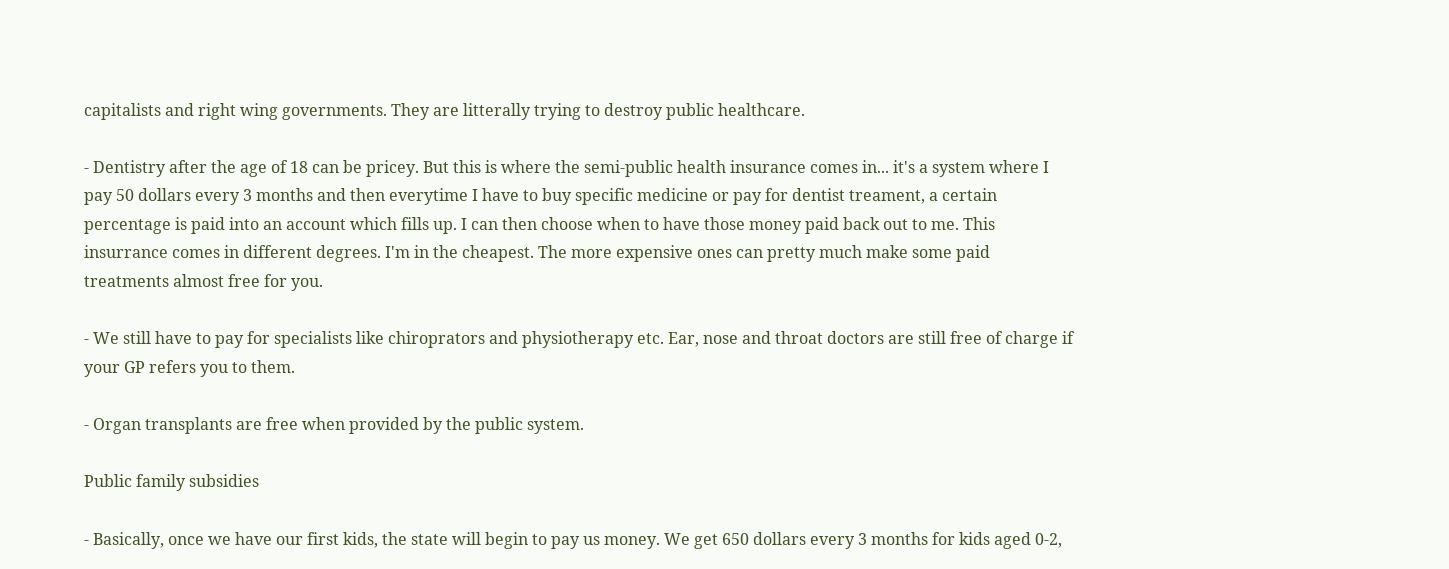capitalists and right wing governments. They are litterally trying to destroy public healthcare.

- Dentistry after the age of 18 can be pricey. But this is where the semi-public health insurance comes in... it's a system where I pay 50 dollars every 3 months and then everytime I have to buy specific medicine or pay for dentist treament, a certain percentage is paid into an account which fills up. I can then choose when to have those money paid back out to me. This insurrance comes in different degrees. I'm in the cheapest. The more expensive ones can pretty much make some paid treatments almost free for you.

- We still have to pay for specialists like chiroprators and physiotherapy etc. Ear, nose and throat doctors are still free of charge if your GP refers you to them.

- Organ transplants are free when provided by the public system.

Public family subsidies

- Basically, once we have our first kids, the state will begin to pay us money. We get 650 dollars every 3 months for kids aged 0-2,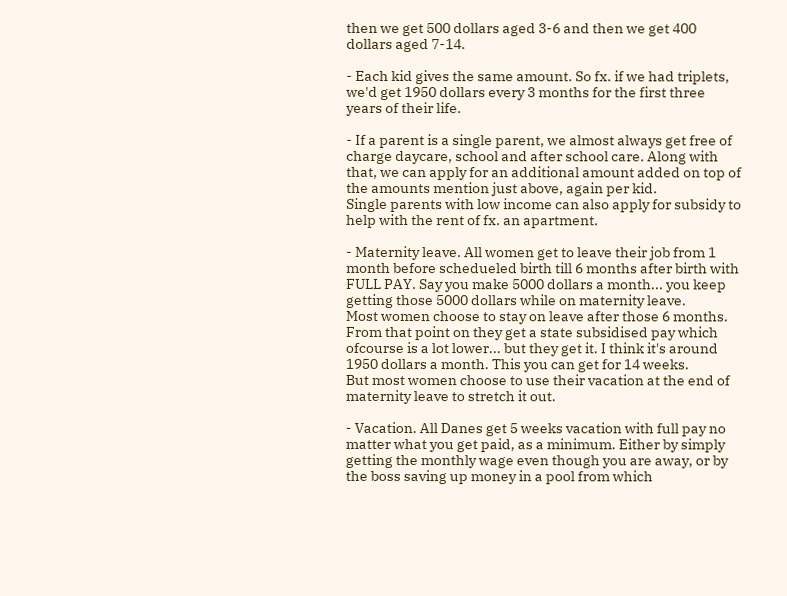then we get 500 dollars aged 3-6 and then we get 400 dollars aged 7-14.

- Each kid gives the same amount. So fx. if we had triplets, we'd get 1950 dollars every 3 months for the first three years of their life.

- If a parent is a single parent, we almost always get free of charge daycare, school and after school care. Along with that, we can apply for an additional amount added on top of the amounts mention just above, again per kid.
Single parents with low income can also apply for subsidy to help with the rent of fx. an apartment.

- Maternity leave. All women get to leave their job from 1 month before schedueled birth till 6 months after birth with FULL PAY. Say you make 5000 dollars a month... you keep getting those 5000 dollars while on maternity leave.
Most women choose to stay on leave after those 6 months. From that point on they get a state subsidised pay which ofcourse is a lot lower... but they get it. I think it's around 1950 dollars a month. This you can get for 14 weeks.
But most women choose to use their vacation at the end of maternity leave to stretch it out.

- Vacation. All Danes get 5 weeks vacation with full pay no matter what you get paid, as a minimum. Either by simply getting the monthly wage even though you are away, or by the boss saving up money in a pool from which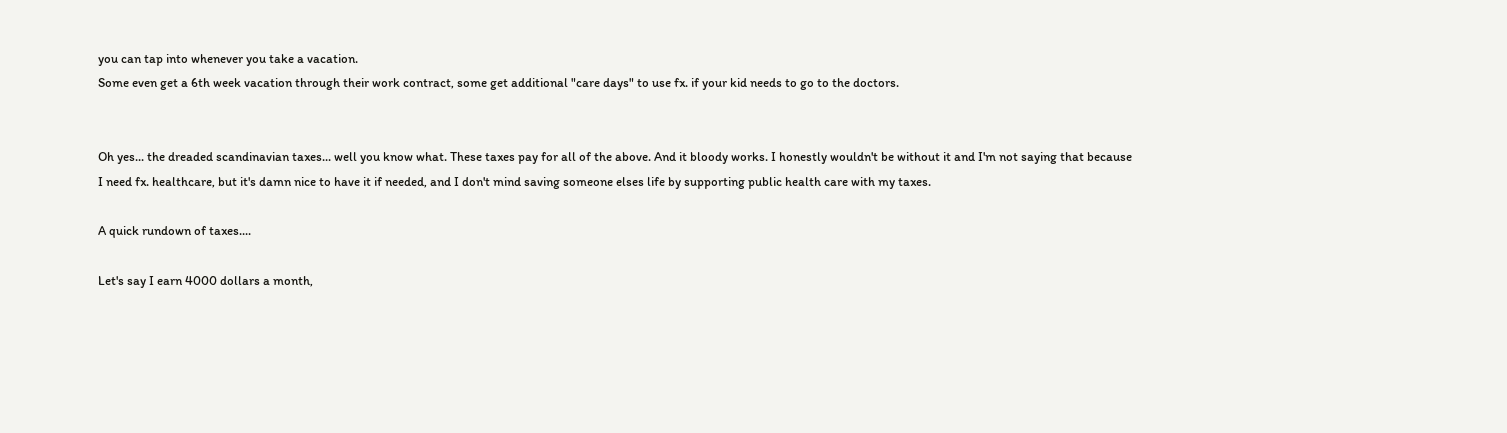you can tap into whenever you take a vacation.
Some even get a 6th week vacation through their work contract, some get additional "care days" to use fx. if your kid needs to go to the doctors.


Oh yes... the dreaded scandinavian taxes... well you know what. These taxes pay for all of the above. And it bloody works. I honestly wouldn't be without it and I'm not saying that because I need fx. healthcare, but it's damn nice to have it if needed, and I don't mind saving someone elses life by supporting public health care with my taxes.

A quick rundown of taxes....

Let's say I earn 4000 dollars a month,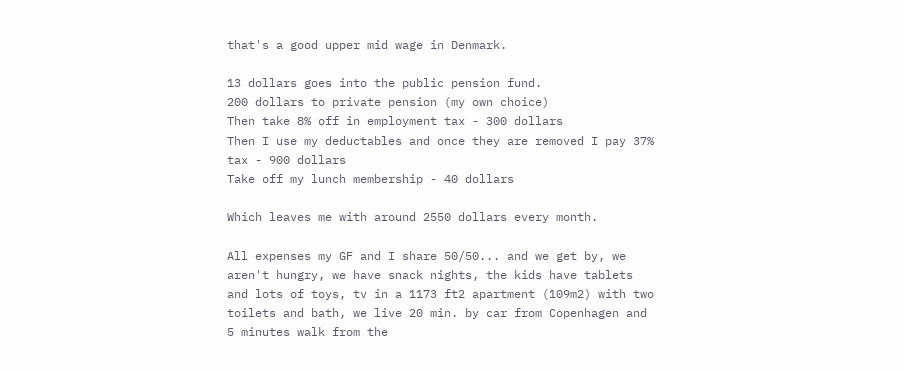that's a good upper mid wage in Denmark.

13 dollars goes into the public pension fund.
200 dollars to private pension (my own choice)
Then take 8% off in employment tax - 300 dollars
Then I use my deductables and once they are removed I pay 37% tax - 900 dollars
Take off my lunch membership - 40 dollars

Which leaves me with around 2550 dollars every month.

All expenses my GF and I share 50/50... and we get by, we aren't hungry, we have snack nights, the kids have tablets and lots of toys, tv in a 1173 ft2 apartment (109m2) with two toilets and bath, we live 20 min. by car from Copenhagen and 5 minutes walk from the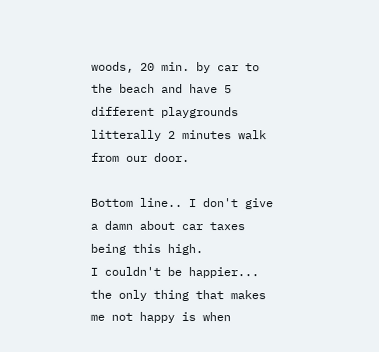woods, 20 min. by car to the beach and have 5 different playgrounds litterally 2 minutes walk from our door.

Bottom line.. I don't give a damn about car taxes being this high.
I couldn't be happier... the only thing that makes me not happy is when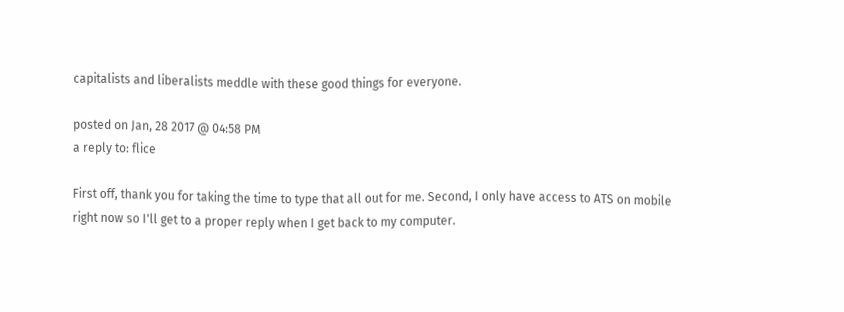capitalists and liberalists meddle with these good things for everyone.

posted on Jan, 28 2017 @ 04:58 PM
a reply to: flice

First off, thank you for taking the time to type that all out for me. Second, I only have access to ATS on mobile right now so I'll get to a proper reply when I get back to my computer.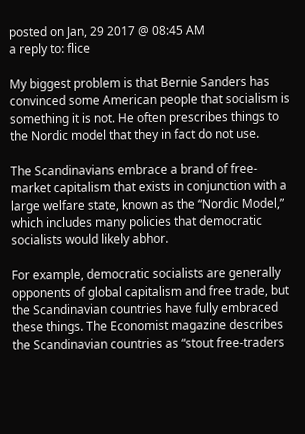posted on Jan, 29 2017 @ 08:45 AM
a reply to: flice

My biggest problem is that Bernie Sanders has convinced some American people that socialism is something it is not. He often prescribes things to the Nordic model that they in fact do not use.

The Scandinavians embrace a brand of free-market capitalism that exists in conjunction with a large welfare state, known as the “Nordic Model,” which includes many policies that democratic socialists would likely abhor.

For example, democratic socialists are generally opponents of global capitalism and free trade, but the Scandinavian countries have fully embraced these things. The Economist magazine describes the Scandinavian countries as “stout free-traders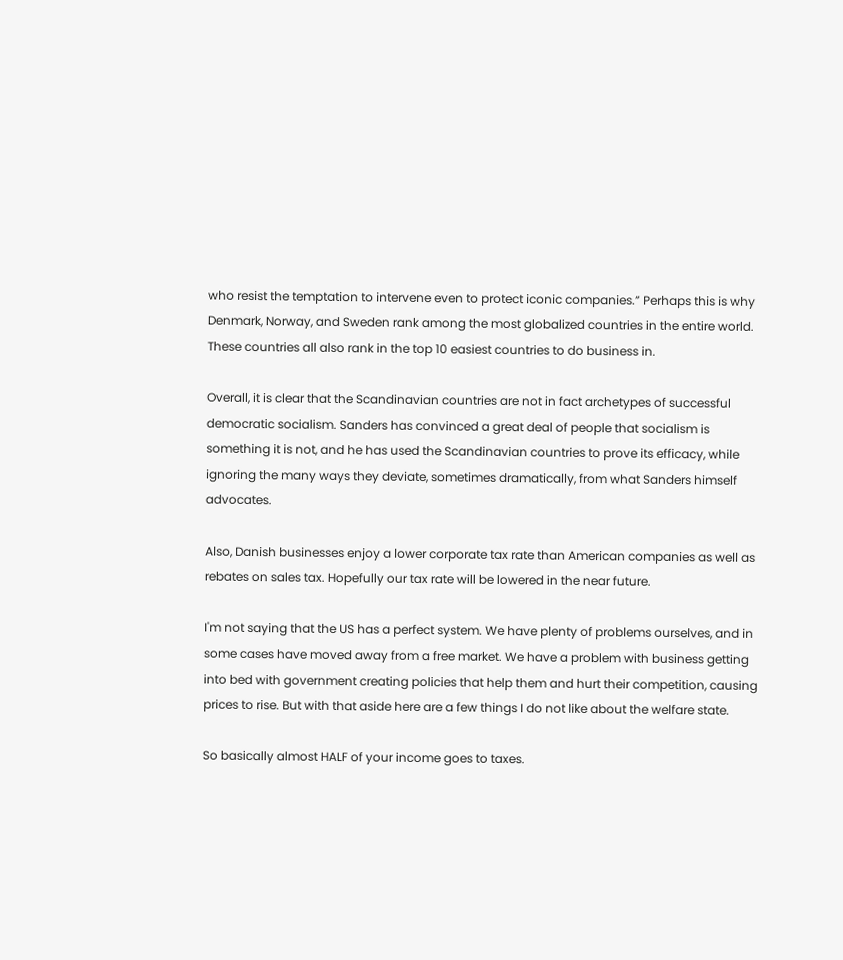who resist the temptation to intervene even to protect iconic companies.” Perhaps this is why Denmark, Norway, and Sweden rank among the most globalized countries in the entire world. These countries all also rank in the top 10 easiest countries to do business in.

Overall, it is clear that the Scandinavian countries are not in fact archetypes of successful democratic socialism. Sanders has convinced a great deal of people that socialism is something it is not, and he has used the Scandinavian countries to prove its efficacy, while ignoring the many ways they deviate, sometimes dramatically, from what Sanders himself advocates.

Also, Danish businesses enjoy a lower corporate tax rate than American companies as well as rebates on sales tax. Hopefully our tax rate will be lowered in the near future.

I'm not saying that the US has a perfect system. We have plenty of problems ourselves, and in some cases have moved away from a free market. We have a problem with business getting into bed with government creating policies that help them and hurt their competition, causing prices to rise. But with that aside here are a few things I do not like about the welfare state.

So basically almost HALF of your income goes to taxes.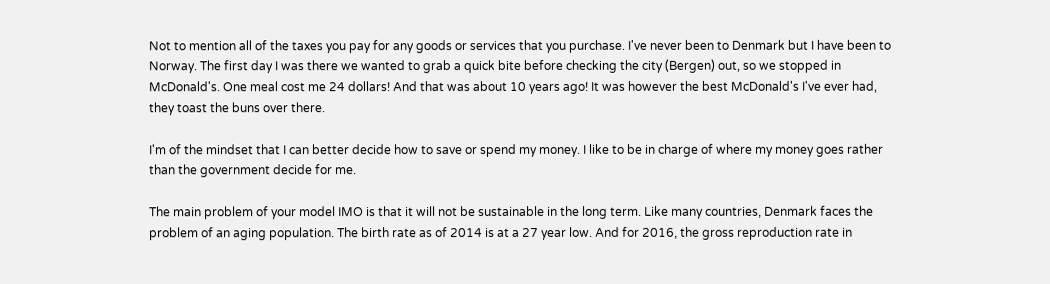Not to mention all of the taxes you pay for any goods or services that you purchase. I've never been to Denmark but I have been to Norway. The first day I was there we wanted to grab a quick bite before checking the city (Bergen) out, so we stopped in McDonald's. One meal cost me 24 dollars! And that was about 10 years ago! It was however the best McDonald's I've ever had, they toast the buns over there.

I'm of the mindset that I can better decide how to save or spend my money. I like to be in charge of where my money goes rather than the government decide for me.

The main problem of your model IMO is that it will not be sustainable in the long term. Like many countries, Denmark faces the problem of an aging population. The birth rate as of 2014 is at a 27 year low. And for 2016, the gross reproduction rate in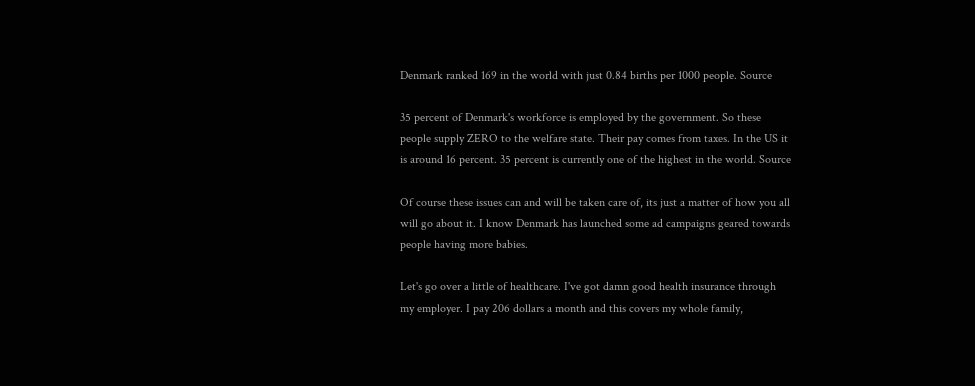Denmark ranked 169 in the world with just 0.84 births per 1000 people. Source

35 percent of Denmark's workforce is employed by the government. So these people supply ZERO to the welfare state. Their pay comes from taxes. In the US it is around 16 percent. 35 percent is currently one of the highest in the world. Source

Of course these issues can and will be taken care of, its just a matter of how you all will go about it. I know Denmark has launched some ad campaigns geared towards people having more babies.

Let's go over a little of healthcare. I've got damn good health insurance through my employer. I pay 206 dollars a month and this covers my whole family,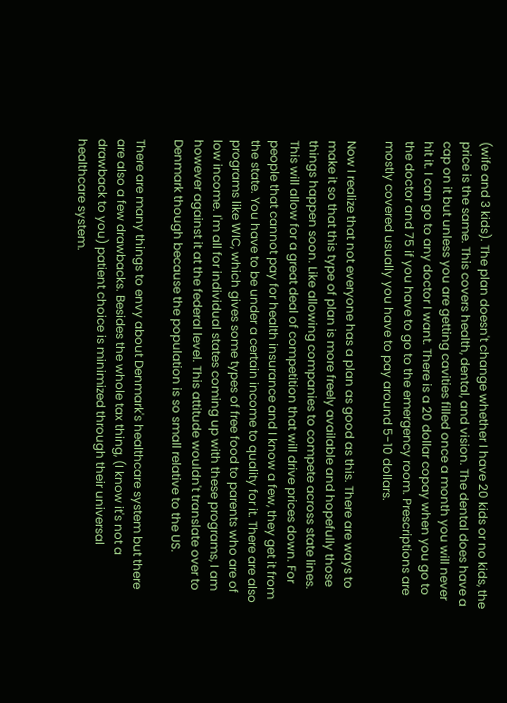(wife and 3 kids). The plan doesn't change whether I have 20 kids or no kids, the price is the same. This covers health, dental, and vision. The dental does have a cap on it but unless you are getting cavities filled once a month you will never hit it. I can go to any doctor I want. There is a 20 dollar copay when you go to the doctor and 75 if you have to go to the emergency room. Prescriptions are mostly covered usually you have to pay around 5-10 dollars.

Now I realize that not everyone has a plan as good as this. There are ways to make it so that this type of plan is more freely available and hopefully those things happen soon. Like allowing companies to compete across state lines. This will allow for a great deal of competition that will drive prices down. For people that cannot pay for health insurance and I know a few, they get it from the state. You have to be under a certain income to quality for it. There are also programs like WIC, which gives some types of free food to parents who are of low income. I'm all for individual states coming up with these programs, I am however against it at the federal level. This attitude wouldn't translate over to Denmark though because the population is so small relative to the US.

There are many things to envy about Denmark's healthcare system but there are also a few drawbacks. Besides the whole tax thing, (I know it's not a drawback to you) patient choice is minimized through their universal healthcare system.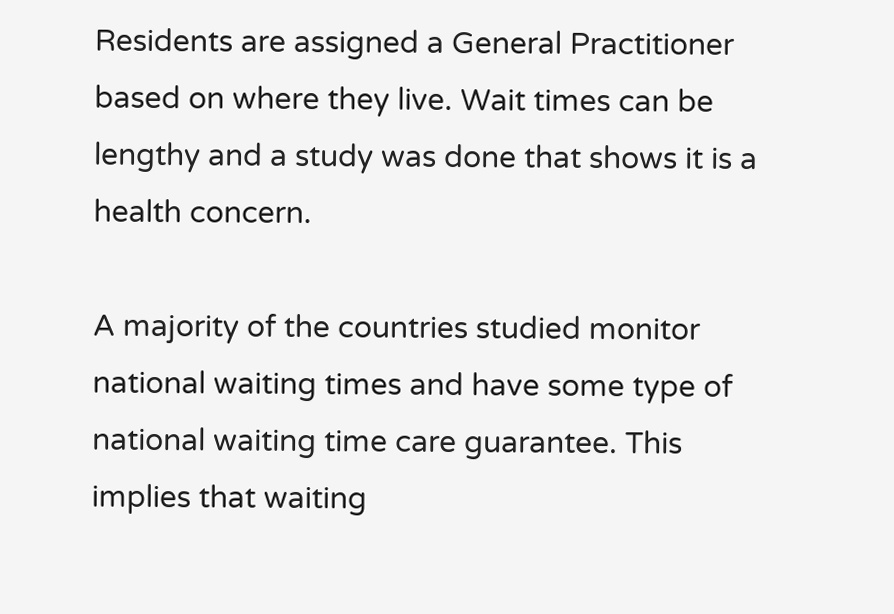Residents are assigned a General Practitioner based on where they live. Wait times can be lengthy and a study was done that shows it is a health concern.

A majority of the countries studied monitor national waiting times and have some type of national waiting time care guarantee. This implies that waiting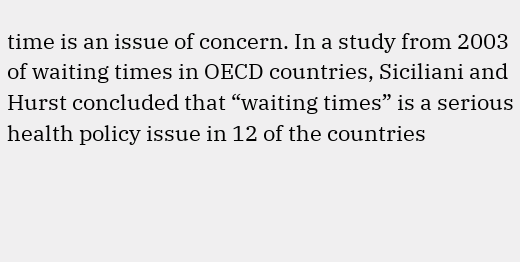time is an issue of concern. In a study from 2003 of waiting times in OECD countries, Siciliani and Hurst concluded that “waiting times” is a serious health policy issue in 12 of the countries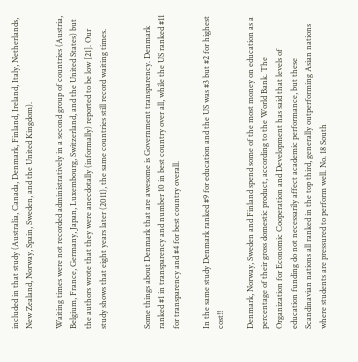included in that study (Australia, Canada, Denmark, Finland, Ireland, Italy, Netherlands, New Zealand, Norway, Spain, Sweden, and the United Kingdom).

Waiting times were not recorded administratively in a second group of countries (Austria, Belgium, France, Germany, Japan, Luxembourg, Switzerland, and the United States) but the authors wrote that they were anecdotally (informally) reported to be low [21]. Our study shows that eight years later (2011), the same countries still record waiting times.


Some things about Denmark that are awesome is Government transparency. Denmark ranked #1 in transparency and number 10 in best country over all, while the US ranked #11 for transparency and #4 for best country overall.

In the same study Denmark ranked #9 for education and the US was #3 but #2 for highest cost!!

Denmark, Norway, Sweden and Finland spend some of the most money on education as a percentage of their gross domestic product, according to the World Bank. The Organization for Economic Cooperation and Development has said that levels of education funding do not necessarily affect academic performance, but these Scandinavian nations all ranked in the top third, generally outperforming Asian nations where students are pressured to perform well. No. 18 South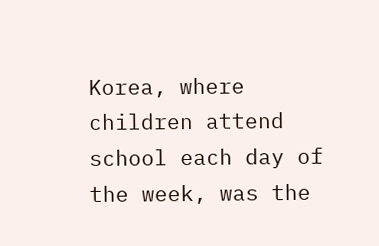Korea, where children attend school each day of the week, was the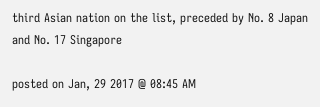third Asian nation on the list, preceded by No. 8 Japan and No. 17 Singapore

posted on Jan, 29 2017 @ 08:45 AM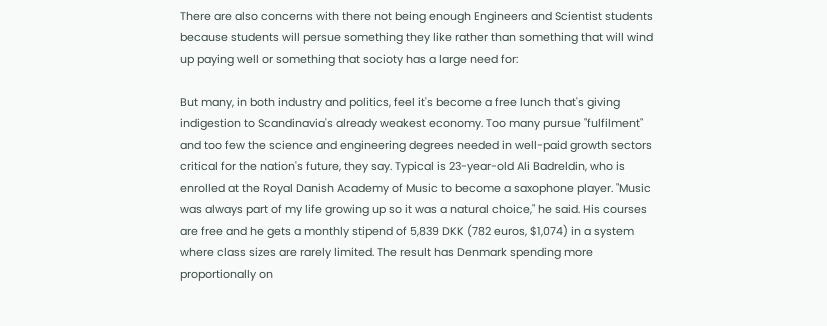There are also concerns with there not being enough Engineers and Scientist students because students will persue something they like rather than something that will wind up paying well or something that socioty has a large need for:

But many, in both industry and politics, feel it's become a free lunch that's giving indigestion to Scandinavia's already weakest economy. Too many pursue "fulfilment" and too few the science and engineering degrees needed in well-paid growth sectors critical for the nation's future, they say. Typical is 23-year-old Ali Badreldin, who is enrolled at the Royal Danish Academy of Music to become a saxophone player. "Music was always part of my life growing up so it was a natural choice," he said. His courses are free and he gets a monthly stipend of 5,839 DKK (782 euros, $1,074) in a system where class sizes are rarely limited. The result has Denmark spending more proportionally on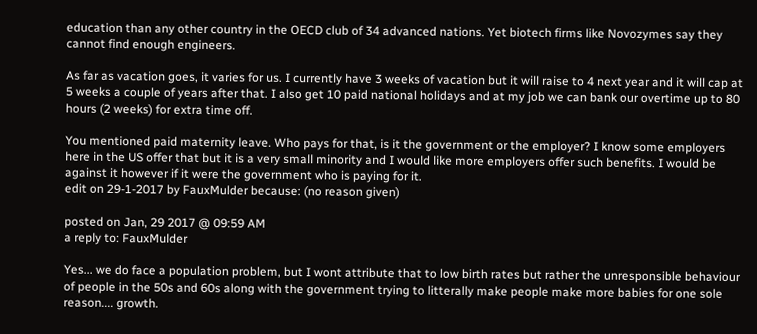education than any other country in the OECD club of 34 advanced nations. Yet biotech firms like Novozymes say they cannot find enough engineers.

As far as vacation goes, it varies for us. I currently have 3 weeks of vacation but it will raise to 4 next year and it will cap at 5 weeks a couple of years after that. I also get 10 paid national holidays and at my job we can bank our overtime up to 80 hours (2 weeks) for extra time off.

You mentioned paid maternity leave. Who pays for that, is it the government or the employer? I know some employers here in the US offer that but it is a very small minority and I would like more employers offer such benefits. I would be against it however if it were the government who is paying for it.
edit on 29-1-2017 by FauxMulder because: (no reason given)

posted on Jan, 29 2017 @ 09:59 AM
a reply to: FauxMulder

Yes... we do face a population problem, but I wont attribute that to low birth rates but rather the unresponsible behaviour of people in the 50s and 60s along with the government trying to litterally make people make more babies for one sole reason.... growth.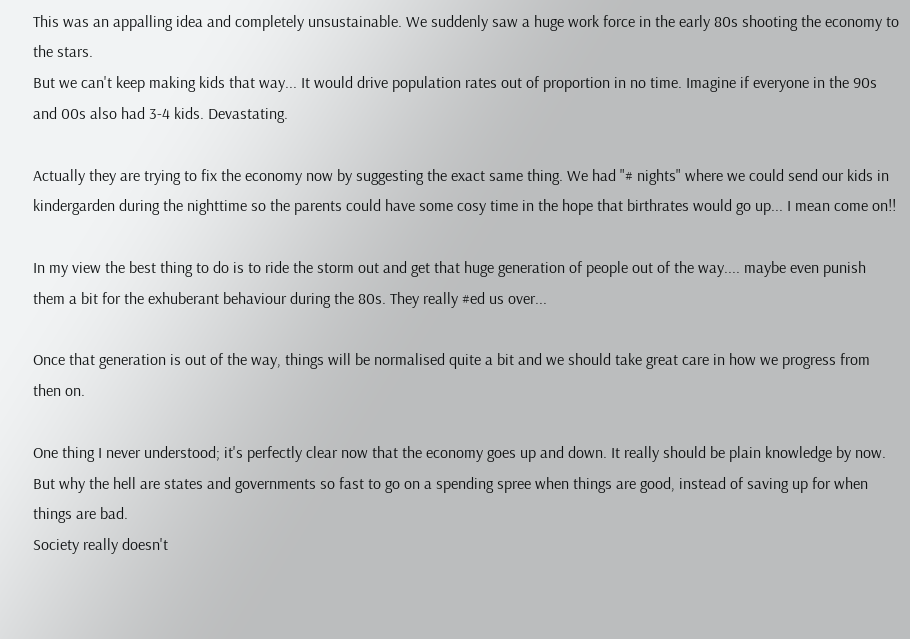This was an appalling idea and completely unsustainable. We suddenly saw a huge work force in the early 80s shooting the economy to the stars.
But we can't keep making kids that way... It would drive population rates out of proportion in no time. Imagine if everyone in the 90s and 00s also had 3-4 kids. Devastating.

Actually they are trying to fix the economy now by suggesting the exact same thing. We had "# nights" where we could send our kids in kindergarden during the nighttime so the parents could have some cosy time in the hope that birthrates would go up... I mean come on!!

In my view the best thing to do is to ride the storm out and get that huge generation of people out of the way.... maybe even punish them a bit for the exhuberant behaviour during the 80s. They really #ed us over...

Once that generation is out of the way, things will be normalised quite a bit and we should take great care in how we progress from then on.

One thing I never understood; it's perfectly clear now that the economy goes up and down. It really should be plain knowledge by now. But why the hell are states and governments so fast to go on a spending spree when things are good, instead of saving up for when things are bad.
Society really doesn't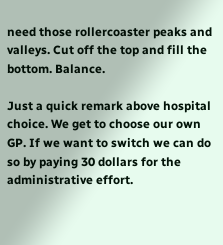need those rollercoaster peaks and valleys. Cut off the top and fill the bottom. Balance.

Just a quick remark above hospital choice. We get to choose our own GP. If we want to switch we can do so by paying 30 dollars for the administrative effort.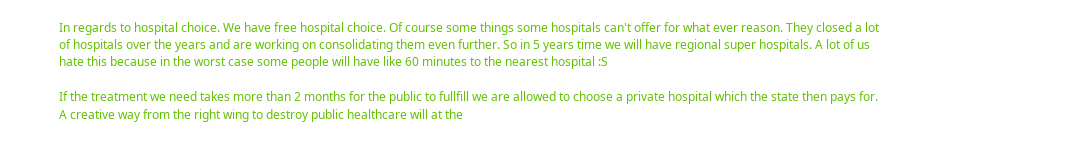In regards to hospital choice. We have free hospital choice. Of course some things some hospitals can't offer for what ever reason. They closed a lot of hospitals over the years and are working on consolidating them even further. So in 5 years time we will have regional super hospitals. A lot of us hate this because in the worst case some people will have like 60 minutes to the nearest hospital :S

If the treatment we need takes more than 2 months for the public to fullfill we are allowed to choose a private hospital which the state then pays for. A creative way from the right wing to destroy public healthcare will at the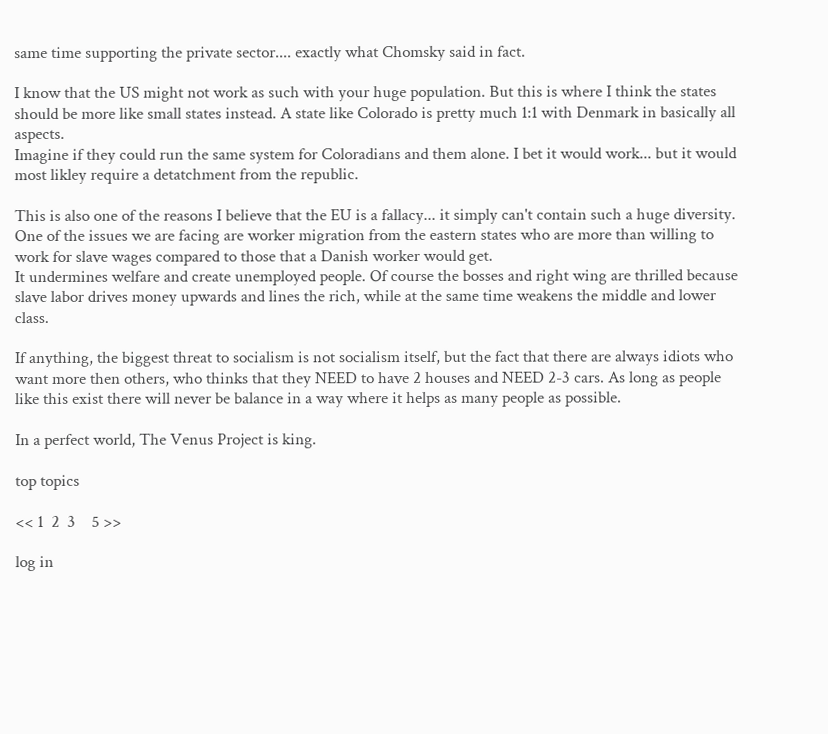same time supporting the private sector.... exactly what Chomsky said in fact.

I know that the US might not work as such with your huge population. But this is where I think the states should be more like small states instead. A state like Colorado is pretty much 1:1 with Denmark in basically all aspects.
Imagine if they could run the same system for Coloradians and them alone. I bet it would work... but it would most likley require a detatchment from the republic.

This is also one of the reasons I believe that the EU is a fallacy... it simply can't contain such a huge diversity. One of the issues we are facing are worker migration from the eastern states who are more than willing to work for slave wages compared to those that a Danish worker would get.
It undermines welfare and create unemployed people. Of course the bosses and right wing are thrilled because slave labor drives money upwards and lines the rich, while at the same time weakens the middle and lower class.

If anything, the biggest threat to socialism is not socialism itself, but the fact that there are always idiots who want more then others, who thinks that they NEED to have 2 houses and NEED 2-3 cars. As long as people like this exist there will never be balance in a way where it helps as many people as possible.

In a perfect world, The Venus Project is king.

top topics

<< 1  2  3    5 >>

log in